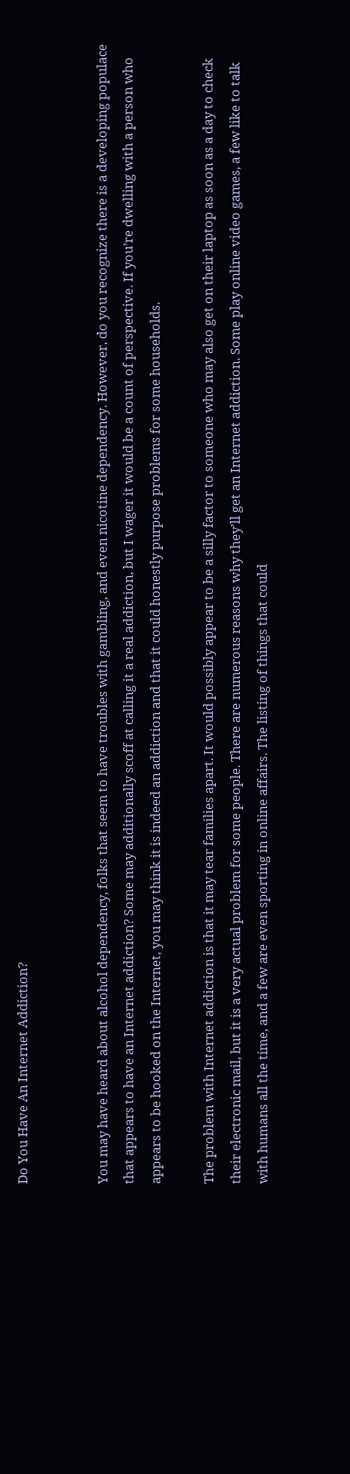Do You Have An Internet Addiction?


You may have heard about alcohol dependency, folks that seem to have troubles with gambling, and even nicotine dependency. However, do you recognize there is a developing populace that appears to have an Internet addiction? Some may additionally scoff at calling it a real addiction, but I wager it would be a count of perspective. If you’re dwelling with a person who appears to be hooked on the Internet, you may think it is indeed an addiction and that it could honestly purpose problems for some households.

The problem with Internet addiction is that it may tear families apart. It would possibly appear to be a silly factor to someone who may also get on their laptop as soon as a day to check their electronic mail, but it is a very actual problem for some people. There are numerous reasons why they’ll get an Internet addiction. Some play online video games, a few like to talk with humans all the time, and a few are even sporting in online affairs. The listing of things that could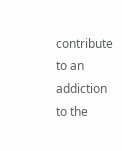contribute to an addiction to the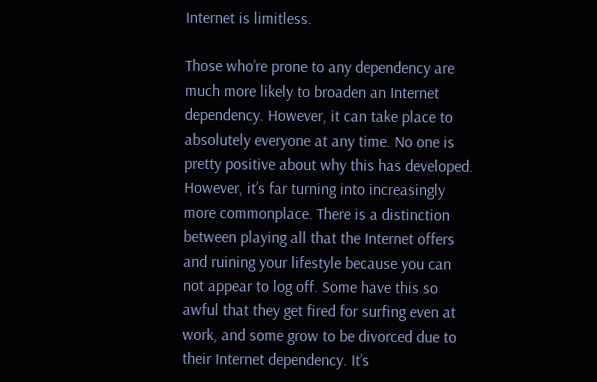Internet is limitless.

Those who’re prone to any dependency are much more likely to broaden an Internet dependency. However, it can take place to absolutely everyone at any time. No one is pretty positive about why this has developed. However, it’s far turning into increasingly more commonplace. There is a distinction between playing all that the Internet offers and ruining your lifestyle because you can not appear to log off. Some have this so awful that they get fired for surfing even at work, and some grow to be divorced due to their Internet dependency. It’s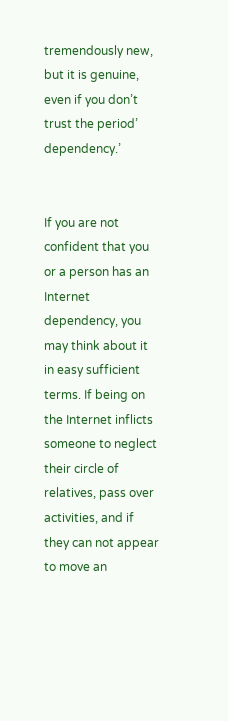tremendously new, but it is genuine, even if you don’t trust the period’ dependency.’


If you are not confident that you or a person has an Internet dependency, you may think about it in easy sufficient terms. If being on the Internet inflicts someone to neglect their circle of relatives, pass over activities, and if they can not appear to move an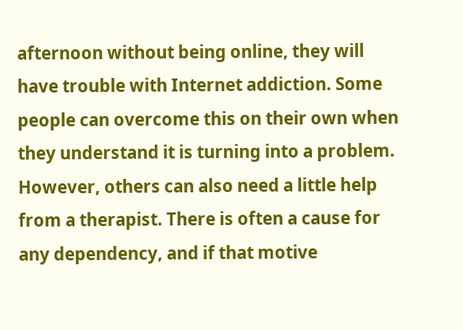afternoon without being online, they will have trouble with Internet addiction. Some people can overcome this on their own when they understand it is turning into a problem. However, others can also need a little help from a therapist. There is often a cause for any dependency, and if that motive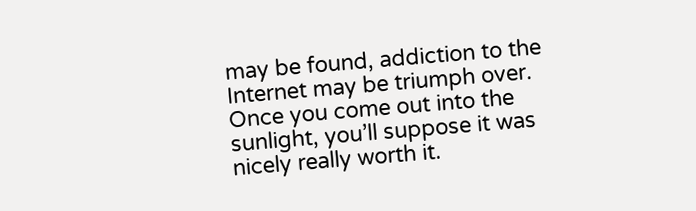may be found, addiction to the Internet may be triumph over. Once you come out into the sunlight, you’ll suppose it was nicely really worth it.